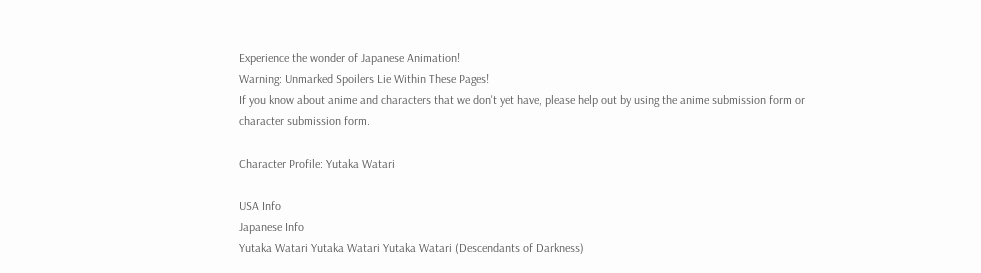Experience the wonder of Japanese Animation!
Warning: Unmarked Spoilers Lie Within These Pages!
If you know about anime and characters that we don't yet have, please help out by using the anime submission form or character submission form.

Character Profile: Yutaka Watari

USA Info
Japanese Info
Yutaka Watari Yutaka Watari Yutaka Watari (Descendants of Darkness)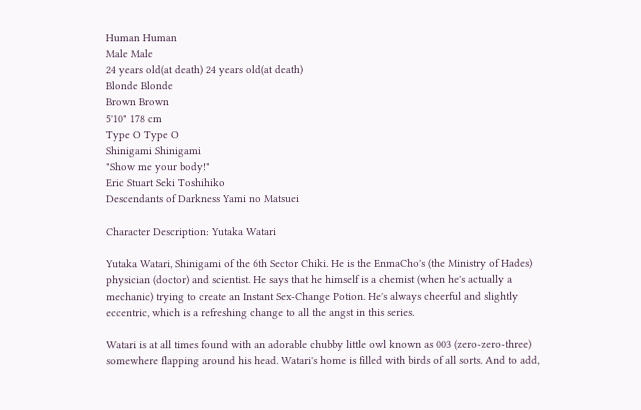Human Human
Male Male
24 years old(at death) 24 years old(at death)
Blonde Blonde
Brown Brown
5'10" 178 cm
Type O Type O
Shinigami Shinigami
"Show me your body!"
Eric Stuart Seki Toshihiko
Descendants of Darkness Yami no Matsuei

Character Description: Yutaka Watari

Yutaka Watari, Shinigami of the 6th Sector Chiki. He is the EnmaCho's (the Ministry of Hades) physician (doctor) and scientist. He says that he himself is a chemist (when he's actually a mechanic) trying to create an Instant Sex-Change Potion. He's always cheerful and slightly eccentric, which is a refreshing change to all the angst in this series.

Watari is at all times found with an adorable chubby little owl known as 003 (zero-zero-three) somewhere flapping around his head. Watari's home is filled with birds of all sorts. And to add,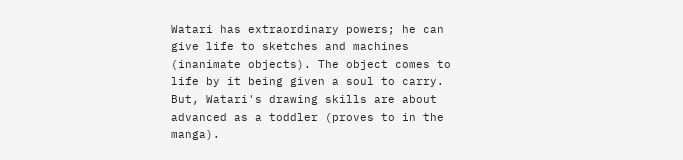Watari has extraordinary powers; he can give life to sketches and machines (inanimate objects). The object comes to life by it being given a soul to carry. But, Watari's drawing skills are about advanced as a toddler (proves to in the manga).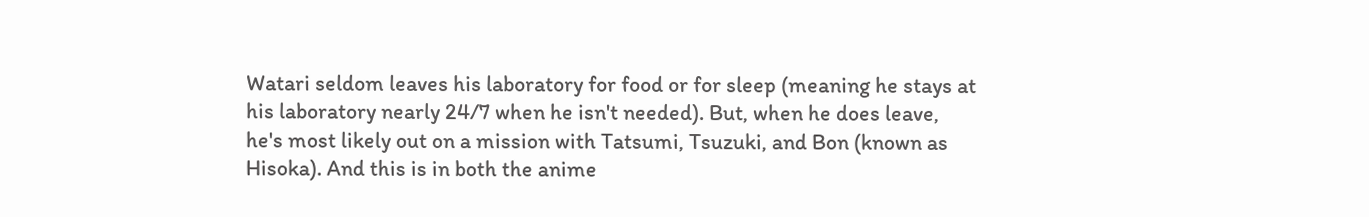Watari seldom leaves his laboratory for food or for sleep (meaning he stays at his laboratory nearly 24/7 when he isn't needed). But, when he does leave, he's most likely out on a mission with Tatsumi, Tsuzuki, and Bon (known as Hisoka). And this is in both the anime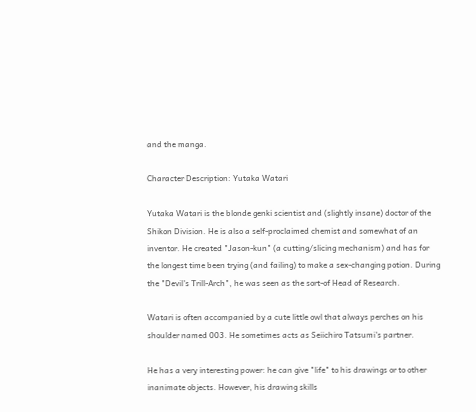and the manga.

Character Description: Yutaka Watari

Yutaka Watari is the blonde genki scientist and (slightly insane) doctor of the Shikon Division. He is also a self-proclaimed chemist and somewhat of an inventor. He created "Jason-kun" (a cutting/slicing mechanism) and has for the longest time been trying (and failing) to make a sex-changing potion. During the "Devil's Trill-Arch", he was seen as the sort-of Head of Research.

Watari is often accompanied by a cute little owl that always perches on his shoulder named 003. He sometimes acts as Seiichiro Tatsumi's partner.

He has a very interesting power: he can give "life" to his drawings or to other inanimate objects. However, his drawing skills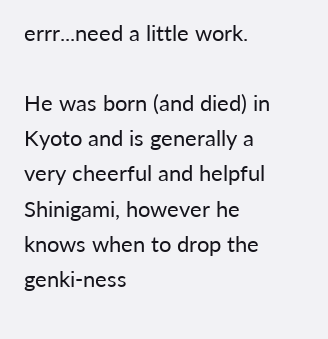errr...need a little work.

He was born (and died) in Kyoto and is generally a very cheerful and helpful Shinigami, however he knows when to drop the genki-ness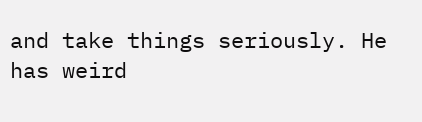and take things seriously. He has weird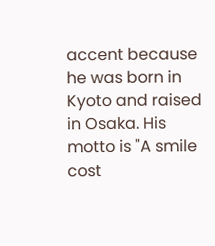accent because he was born in Kyoto and raised in Osaka. His motto is "A smile cost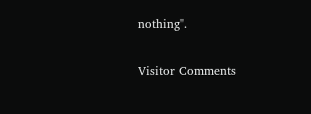nothing".

Visitor Comments